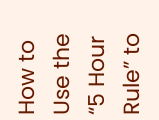How to Use the “5 Hour Rule” to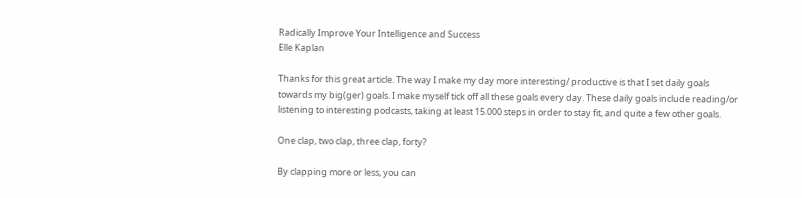Radically Improve Your Intelligence and Success
Elle Kaplan

Thanks for this great article. The way I make my day more interesting/ productive is that I set daily goals towards my big(ger) goals. I make myself tick off all these goals every day. These daily goals include reading/or listening to interesting podcasts, taking at least 15.000 steps in order to stay fit, and quite a few other goals.

One clap, two clap, three clap, forty?

By clapping more or less, you can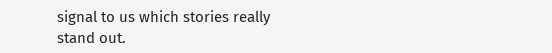signal to us which stories really stand out.